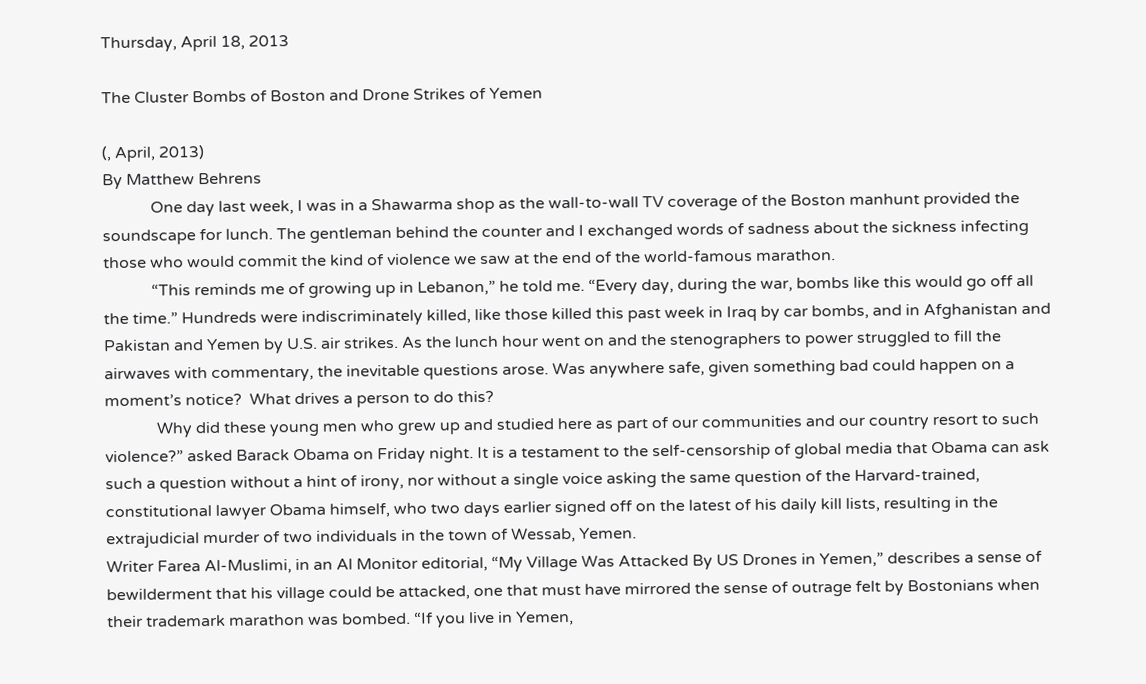Thursday, April 18, 2013

The Cluster Bombs of Boston and Drone Strikes of Yemen

(, April, 2013)
By Matthew Behrens
            One day last week, I was in a Shawarma shop as the wall-to-wall TV coverage of the Boston manhunt provided the soundscape for lunch. The gentleman behind the counter and I exchanged words of sadness about the sickness infecting those who would commit the kind of violence we saw at the end of the world-famous marathon.
            “This reminds me of growing up in Lebanon,” he told me. “Every day, during the war, bombs like this would go off all the time.” Hundreds were indiscriminately killed, like those killed this past week in Iraq by car bombs, and in Afghanistan and Pakistan and Yemen by U.S. air strikes. As the lunch hour went on and the stenographers to power struggled to fill the airwaves with commentary, the inevitable questions arose. Was anywhere safe, given something bad could happen on a moment’s notice?  What drives a person to do this?
             Why did these young men who grew up and studied here as part of our communities and our country resort to such violence?” asked Barack Obama on Friday night. It is a testament to the self-censorship of global media that Obama can ask such a question without a hint of irony, nor without a single voice asking the same question of the Harvard-trained, constitutional lawyer Obama himself, who two days earlier signed off on the latest of his daily kill lists, resulting in the extrajudicial murder of two individuals in the town of Wessab, Yemen.
Writer Farea Al-Muslimi, in an Al Monitor editorial, “My Village Was Attacked By US Drones in Yemen,” describes a sense of bewilderment that his village could be attacked, one that must have mirrored the sense of outrage felt by Bostonians when their trademark marathon was bombed. “If you live in Yemen,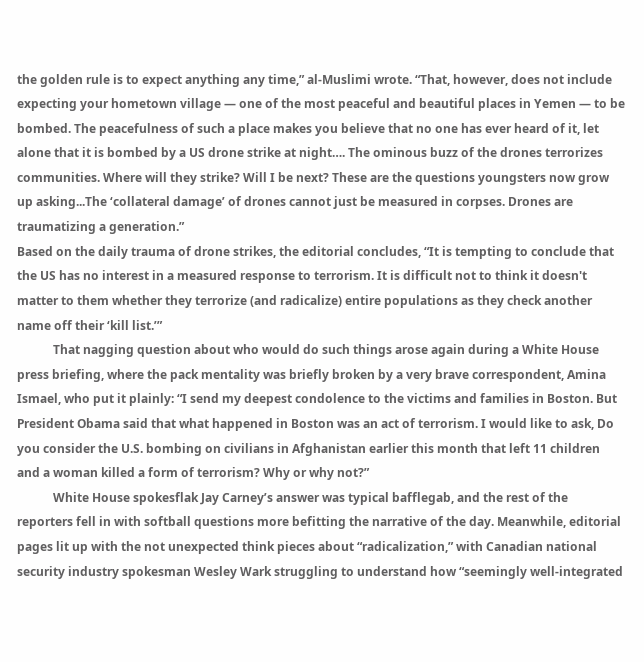the golden rule is to expect anything any time,” al-Muslimi wrote. “That, however, does not include expecting your hometown village — one of the most peaceful and beautiful places in Yemen — to be bombed. The peacefulness of such a place makes you believe that no one has ever heard of it, let alone that it is bombed by a US drone strike at night…. The ominous buzz of the drones terrorizes communities. Where will they strike? Will I be next? These are the questions youngsters now grow up asking...The ‘collateral damage’ of drones cannot just be measured in corpses. Drones are traumatizing a generation.”
Based on the daily trauma of drone strikes, the editorial concludes, “It is tempting to conclude that the US has no interest in a measured response to terrorism. It is difficult not to think it doesn't matter to them whether they terrorize (and radicalize) entire populations as they check another name off their ‘kill list.’”
            That nagging question about who would do such things arose again during a White House press briefing, where the pack mentality was briefly broken by a very brave correspondent, Amina Ismael, who put it plainly: “I send my deepest condolence to the victims and families in Boston. But President Obama said that what happened in Boston was an act of terrorism. I would like to ask, Do you consider the U.S. bombing on civilians in Afghanistan earlier this month that left 11 children and a woman killed a form of terrorism? Why or why not?”
            White House spokesflak Jay Carney’s answer was typical bafflegab, and the rest of the reporters fell in with softball questions more befitting the narrative of the day. Meanwhile, editorial pages lit up with the not unexpected think pieces about “radicalization,” with Canadian national security industry spokesman Wesley Wark struggling to understand how “seemingly well-integrated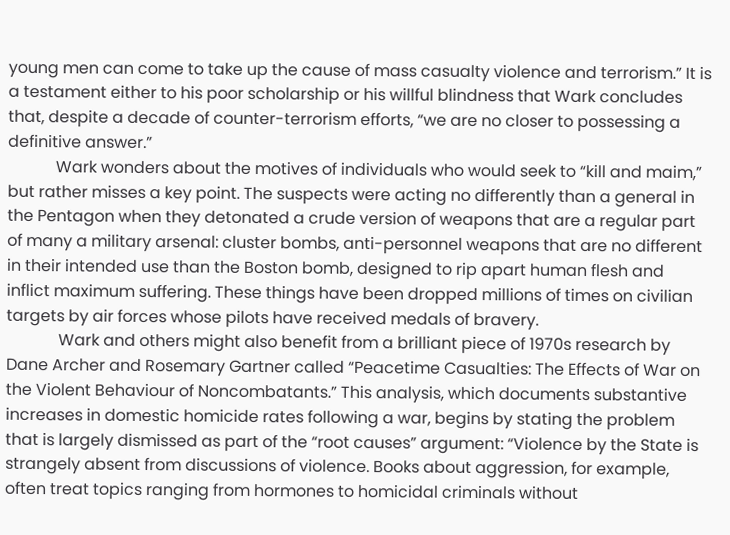young men can come to take up the cause of mass casualty violence and terrorism.” It is a testament either to his poor scholarship or his willful blindness that Wark concludes that, despite a decade of counter-terrorism efforts, “we are no closer to possessing a definitive answer.”
            Wark wonders about the motives of individuals who would seek to “kill and maim,” but rather misses a key point. The suspects were acting no differently than a general in the Pentagon when they detonated a crude version of weapons that are a regular part of many a military arsenal: cluster bombs, anti-personnel weapons that are no different in their intended use than the Boston bomb, designed to rip apart human flesh and inflict maximum suffering. These things have been dropped millions of times on civilian targets by air forces whose pilots have received medals of bravery.
             Wark and others might also benefit from a brilliant piece of 1970s research by Dane Archer and Rosemary Gartner called “Peacetime Casualties: The Effects of War on the Violent Behaviour of Noncombatants.” This analysis, which documents substantive increases in domestic homicide rates following a war, begins by stating the problem that is largely dismissed as part of the “root causes” argument: “Violence by the State is strangely absent from discussions of violence. Books about aggression, for example, often treat topics ranging from hormones to homicidal criminals without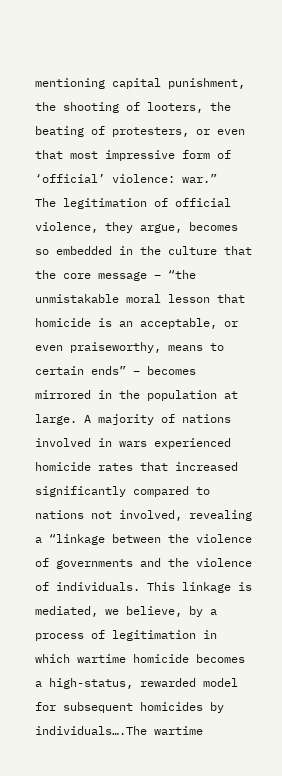mentioning capital punishment, the shooting of looters, the beating of protesters, or even that most impressive form of ‘official’ violence: war.”
The legitimation of official violence, they argue, becomes so embedded in the culture that the core message – “the unmistakable moral lesson that homicide is an acceptable, or even praiseworthy, means to certain ends” – becomes mirrored in the population at large. A majority of nations involved in wars experienced homicide rates that increased significantly compared to nations not involved, revealing a “linkage between the violence of governments and the violence of individuals. This linkage is mediated, we believe, by a process of legitimation in which wartime homicide becomes a high-status, rewarded model for subsequent homicides by individuals….The wartime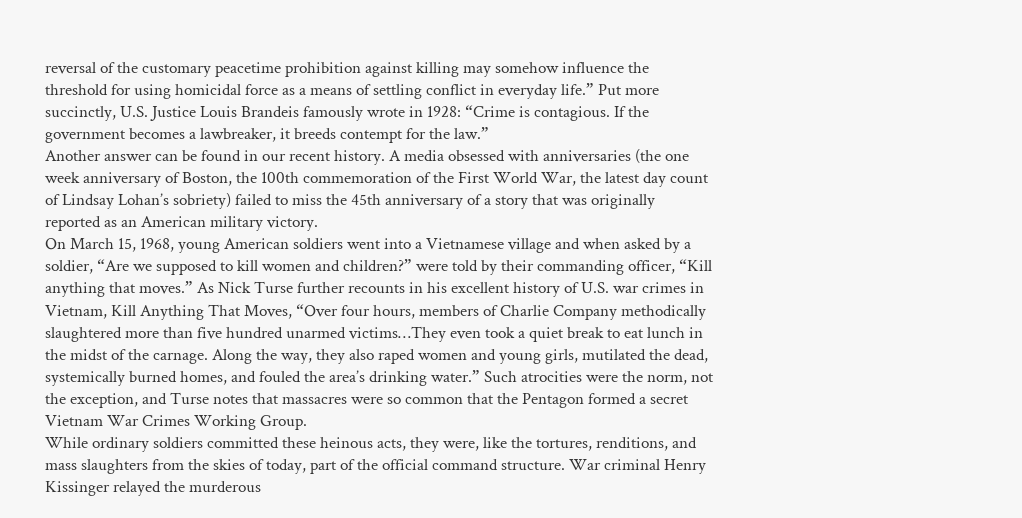reversal of the customary peacetime prohibition against killing may somehow influence the threshold for using homicidal force as a means of settling conflict in everyday life.” Put more succinctly, U.S. Justice Louis Brandeis famously wrote in 1928: “Crime is contagious. If the government becomes a lawbreaker, it breeds contempt for the law.”
Another answer can be found in our recent history. A media obsessed with anniversaries (the one week anniversary of Boston, the 100th commemoration of the First World War, the latest day count of Lindsay Lohan’s sobriety) failed to miss the 45th anniversary of a story that was originally reported as an American military victory.
On March 15, 1968, young American soldiers went into a Vietnamese village and when asked by a soldier, “Are we supposed to kill women and children?” were told by their commanding officer, “Kill anything that moves.” As Nick Turse further recounts in his excellent history of U.S. war crimes in Vietnam, Kill Anything That Moves, “Over four hours, members of Charlie Company methodically slaughtered more than five hundred unarmed victims…They even took a quiet break to eat lunch in the midst of the carnage. Along the way, they also raped women and young girls, mutilated the dead, systemically burned homes, and fouled the area’s drinking water.” Such atrocities were the norm, not the exception, and Turse notes that massacres were so common that the Pentagon formed a secret Vietnam War Crimes Working Group.
While ordinary soldiers committed these heinous acts, they were, like the tortures, renditions, and mass slaughters from the skies of today, part of the official command structure. War criminal Henry Kissinger relayed the murderous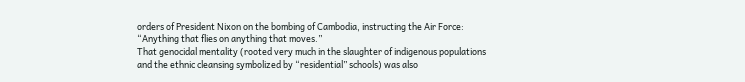orders of President Nixon on the bombing of Cambodia, instructing the Air Force: “Anything that flies on anything that moves.”
That genocidal mentality (rooted very much in the slaughter of indigenous populations and the ethnic cleansing symbolized by “residential” schools) was also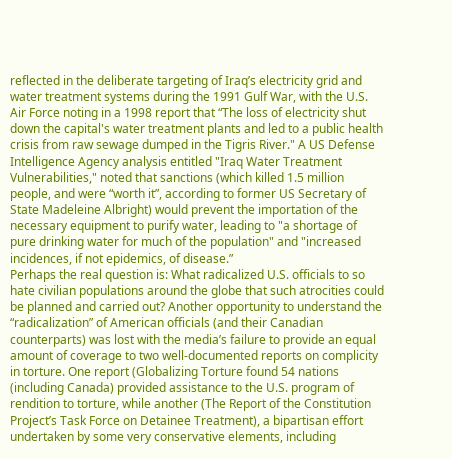reflected in the deliberate targeting of Iraq’s electricity grid and water treatment systems during the 1991 Gulf War, with the U.S. Air Force noting in a 1998 report that “The loss of electricity shut down the capital's water treatment plants and led to a public health crisis from raw sewage dumped in the Tigris River." A US Defense Intelligence Agency analysis entitled "Iraq Water Treatment Vulnerabilities," noted that sanctions (which killed 1.5 million people, and were “worth it”, according to former US Secretary of State Madeleine Albright) would prevent the importation of the necessary equipment to purify water, leading to "a shortage of pure drinking water for much of the population" and "increased incidences, if not epidemics, of disease.”
Perhaps the real question is: What radicalized U.S. officials to so hate civilian populations around the globe that such atrocities could be planned and carried out? Another opportunity to understand the “radicalization” of American officials (and their Canadian counterparts) was lost with the media’s failure to provide an equal amount of coverage to two well-documented reports on complicity in torture. One report (Globalizing Torture found 54 nations (including Canada) provided assistance to the U.S. program of rendition to torture, while another (The Report of the Constitution Project’s Task Force on Detainee Treatment), a bipartisan effort undertaken by some very conservative elements, including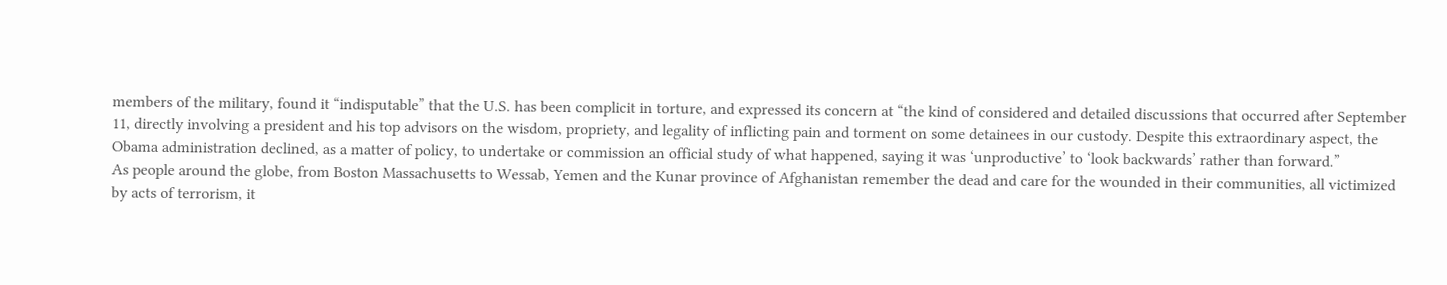members of the military, found it “indisputable” that the U.S. has been complicit in torture, and expressed its concern at “the kind of considered and detailed discussions that occurred after September 11, directly involving a president and his top advisors on the wisdom, propriety, and legality of inflicting pain and torment on some detainees in our custody. Despite this extraordinary aspect, the Obama administration declined, as a matter of policy, to undertake or commission an official study of what happened, saying it was ‘unproductive’ to ‘look backwards’ rather than forward.”
As people around the globe, from Boston Massachusetts to Wessab, Yemen and the Kunar province of Afghanistan remember the dead and care for the wounded in their communities, all victimized by acts of terrorism, it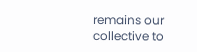remains our collective to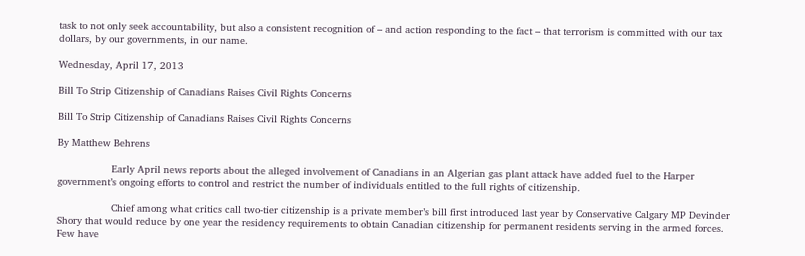task to not only seek accountability, but also a consistent recognition of – and action responding to the fact – that terrorism is committed with our tax dollars, by our governments, in our name.

Wednesday, April 17, 2013

Bill To Strip Citizenship of Canadians Raises Civil Rights Concerns

Bill To Strip Citizenship of Canadians Raises Civil Rights Concerns

By Matthew Behrens

                  Early April news reports about the alleged involvement of Canadians in an Algerian gas plant attack have added fuel to the Harper government’s ongoing efforts to control and restrict the number of individuals entitled to the full rights of citizenship.

                  Chief among what critics call two-tier citizenship is a private member’s bill first introduced last year by Conservative Calgary MP Devinder Shory that would reduce by one year the residency requirements to obtain Canadian citizenship for permanent residents serving in the armed forces. Few have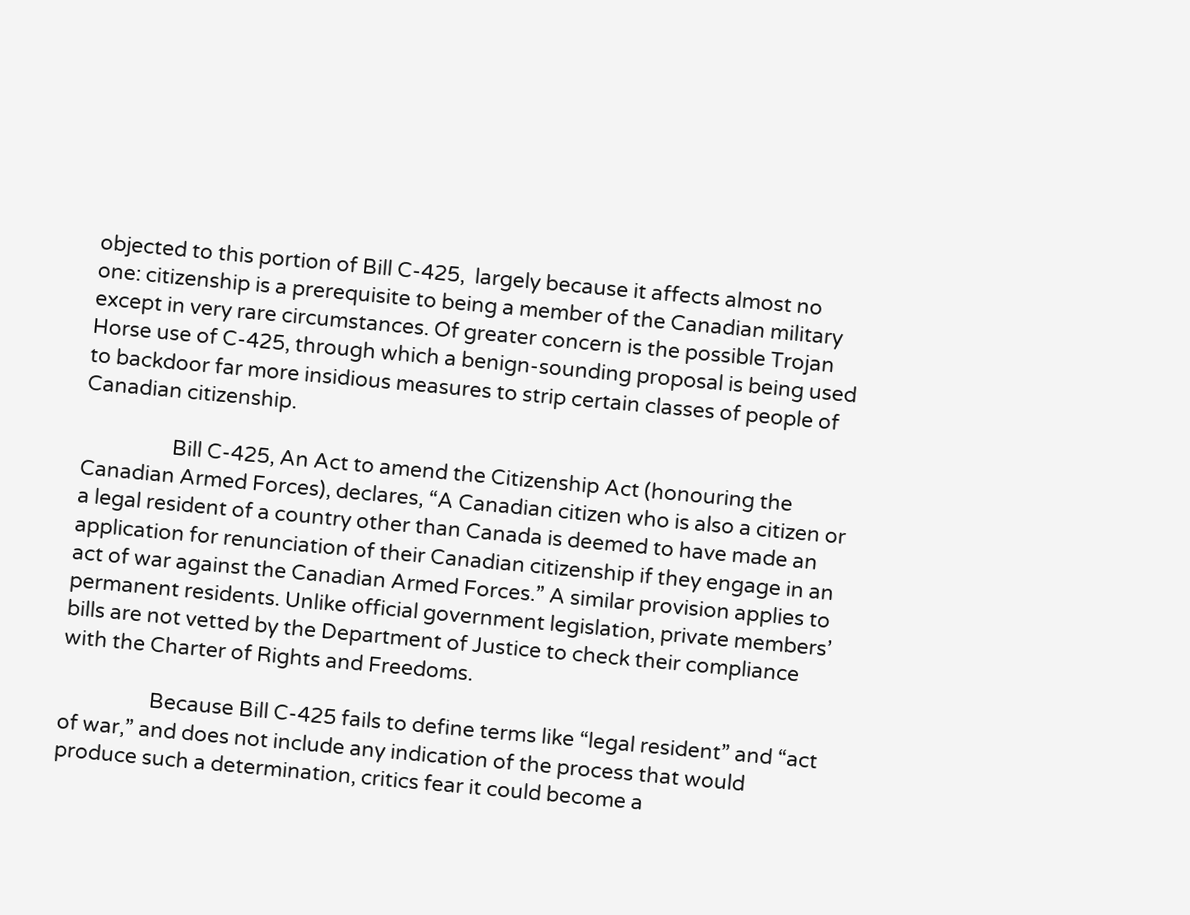objected to this portion of Bill C-425,  largely because it affects almost no one: citizenship is a prerequisite to being a member of the Canadian military except in very rare circumstances. Of greater concern is the possible Trojan Horse use of C-425, through which a benign-sounding proposal is being used to backdoor far more insidious measures to strip certain classes of people of  Canadian citizenship.

                  Bill C-425, An Act to amend the Citizenship Act (honouring the Canadian Armed Forces), declares, “A Canadian citizen who is also a citizen or a legal resident of a country other than Canada is deemed to have made an application for renunciation of their Canadian citizenship if they engage in an act of war against the Canadian Armed Forces.” A similar provision applies to permanent residents. Unlike official government legislation, private members’ bills are not vetted by the Department of Justice to check their compliance with the Charter of Rights and Freedoms.

                  Because Bill C-425 fails to define terms like “legal resident” and “act of war,” and does not include any indication of the process that would produce such a determination, critics fear it could become a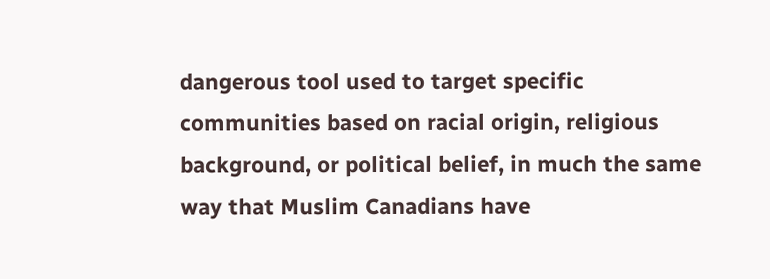dangerous tool used to target specific communities based on racial origin, religious background, or political belief, in much the same way that Muslim Canadians have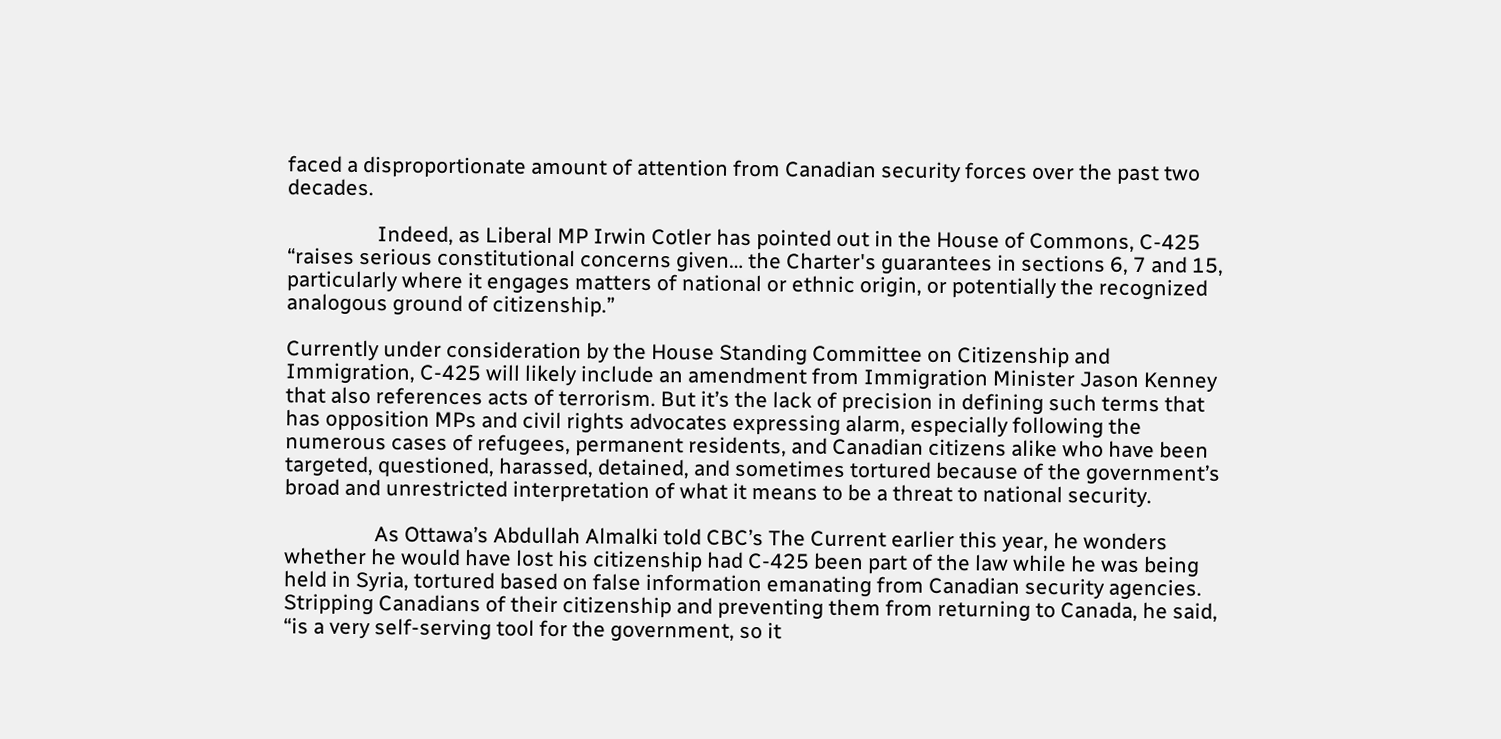faced a disproportionate amount of attention from Canadian security forces over the past two decades.

                  Indeed, as Liberal MP Irwin Cotler has pointed out in the House of Commons, C-425 “raises serious constitutional concerns given… the Charter's guarantees in sections 6, 7 and 15, particularly where it engages matters of national or ethnic origin, or potentially the recognized analogous ground of citizenship.”

Currently under consideration by the House Standing Committee on Citizenship and Immigration, C-425 will likely include an amendment from Immigration Minister Jason Kenney that also references acts of terrorism. But it’s the lack of precision in defining such terms that has opposition MPs and civil rights advocates expressing alarm, especially following the numerous cases of refugees, permanent residents, and Canadian citizens alike who have been targeted, questioned, harassed, detained, and sometimes tortured because of the government’s broad and unrestricted interpretation of what it means to be a threat to national security.

                  As Ottawa’s Abdullah Almalki told CBC’s The Current earlier this year, he wonders whether he would have lost his citizenship had C-425 been part of the law while he was being held in Syria, tortured based on false information emanating from Canadian security agencies. Stripping Canadians of their citizenship and preventing them from returning to Canada, he said, “is a very self-serving tool for the government, so it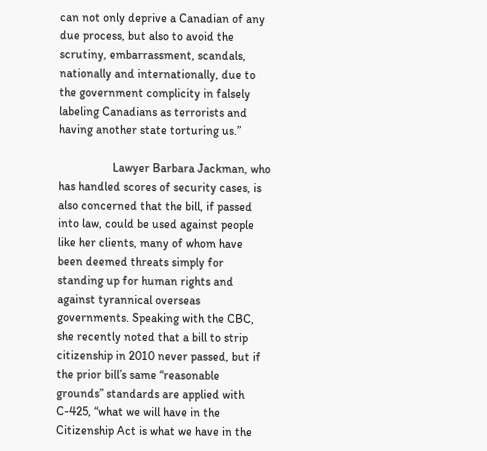can not only deprive a Canadian of any due process, but also to avoid the scrutiny, embarrassment, scandals, nationally and internationally, due to the government complicity in falsely labeling Canadians as terrorists and having another state torturing us.”

                  Lawyer Barbara Jackman, who has handled scores of security cases, is also concerned that the bill, if passed into law, could be used against people like her clients, many of whom have been deemed threats simply for standing up for human rights and against tyrannical overseas governments. Speaking with the CBC, she recently noted that a bill to strip citizenship in 2010 never passed, but if the prior bill’s same “reasonable grounds” standards are applied with C-425, “what we will have in the Citizenship Act is what we have in the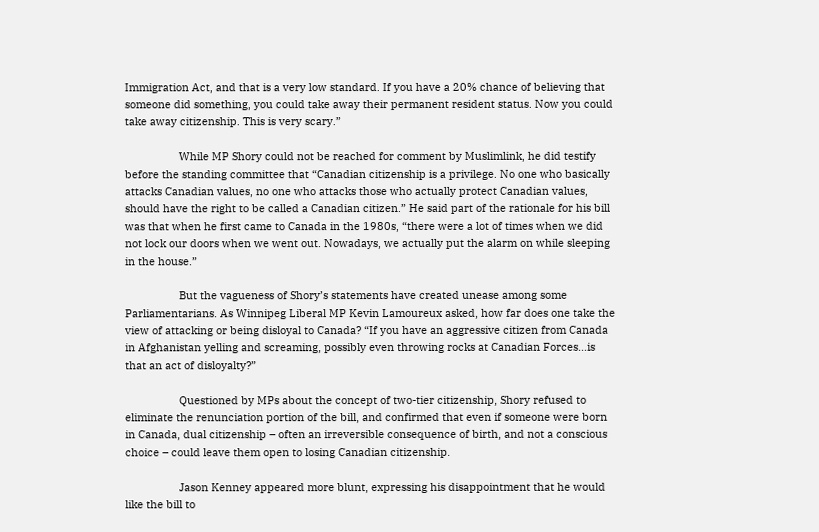Immigration Act, and that is a very low standard. If you have a 20% chance of believing that someone did something, you could take away their permanent resident status. Now you could take away citizenship. This is very scary.”

                  While MP Shory could not be reached for comment by Muslimlink, he did testify before the standing committee that “Canadian citizenship is a privilege. No one who basically attacks Canadian values, no one who attacks those who actually protect Canadian values, should have the right to be called a Canadian citizen.” He said part of the rationale for his bill was that when he first came to Canada in the 1980s, “there were a lot of times when we did not lock our doors when we went out. Nowadays, we actually put the alarm on while sleeping in the house.”

                  But the vagueness of Shory’s statements have created unease among some Parliamentarians. As Winnipeg Liberal MP Kevin Lamoureux asked, how far does one take the view of attacking or being disloyal to Canada? “If you have an aggressive citizen from Canada in Afghanistan yelling and screaming, possibly even throwing rocks at Canadian Forces…is that an act of disloyalty?”

                  Questioned by MPs about the concept of two-tier citizenship, Shory refused to eliminate the renunciation portion of the bill, and confirmed that even if someone were born in Canada, dual citizenship – often an irreversible consequence of birth, and not a conscious choice – could leave them open to losing Canadian citizenship.

                  Jason Kenney appeared more blunt, expressing his disappointment that he would like the bill to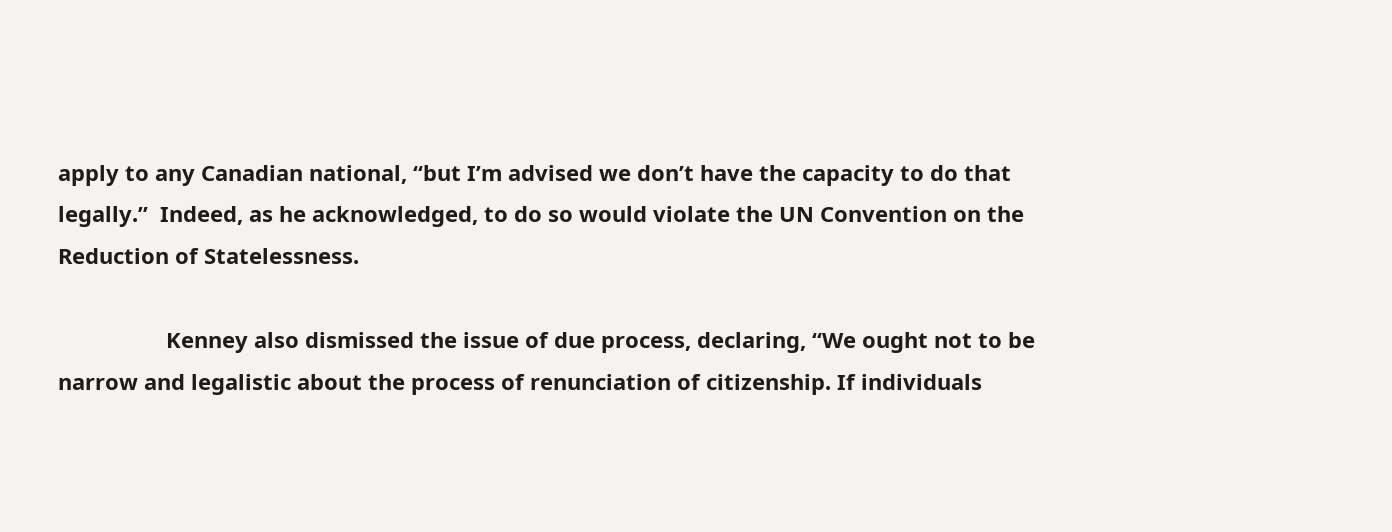apply to any Canadian national, “but I’m advised we don’t have the capacity to do that legally.”  Indeed, as he acknowledged, to do so would violate the UN Convention on the Reduction of Statelessness.

                  Kenney also dismissed the issue of due process, declaring, “We ought not to be narrow and legalistic about the process of renunciation of citizenship. If individuals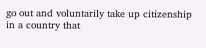go out and voluntarily take up citizenship in a country that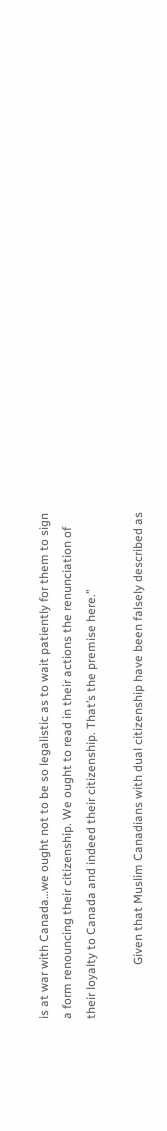is at war with Canada…we ought not to be so legalistic as to wait patiently for them to sign a form renouncing their citizenship. We ought to read in their actions the renunciation of their loyalty to Canada and indeed their citizenship. That’s the premise here.”

                  Given that Muslim Canadians with dual citizenship have been falsely described as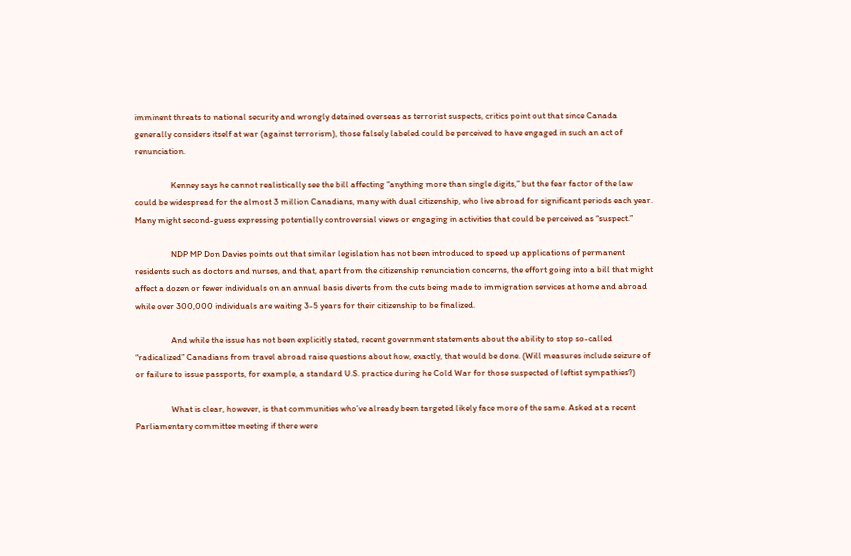imminent threats to national security and wrongly detained overseas as terrorist suspects, critics point out that since Canada generally considers itself at war (against terrorism), those falsely labeled could be perceived to have engaged in such an act of renunciation.

                  Kenney says he cannot realistically see the bill affecting “anything more than single digits,” but the fear factor of the law could be widespread for the almost 3 million Canadians, many with dual citizenship, who live abroad for significant periods each year.  Many might second-guess expressing potentially controversial views or engaging in activities that could be perceived as “suspect.”

                  NDP MP Don Davies points out that similar legislation has not been introduced to speed up applications of permanent residents such as doctors and nurses, and that, apart from the citizenship renunciation concerns, the effort going into a bill that might affect a dozen or fewer individuals on an annual basis diverts from the cuts being made to immigration services at home and abroad while over 300,000 individuals are waiting 3-5 years for their citizenship to be finalized.

                  And while the issue has not been explicitly stated, recent government statements about the ability to stop so-called “radicalized” Canadians from travel abroad raise questions about how, exactly, that would be done. (Will measures include seizure of or failure to issue passports, for example, a standard U.S. practice during he Cold War for those suspected of leftist sympathies?)

                  What is clear, however, is that communities who’ve already been targeted likely face more of the same. Asked at a recent Parliamentary committee meeting if there were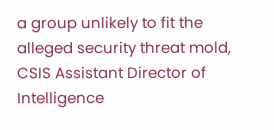a group unlikely to fit the alleged security threat mold, CSIS Assistant Director of Intelligence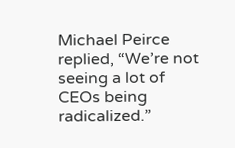Michael Peirce replied, “We’re not seeing a lot of CEOs being radicalized.”